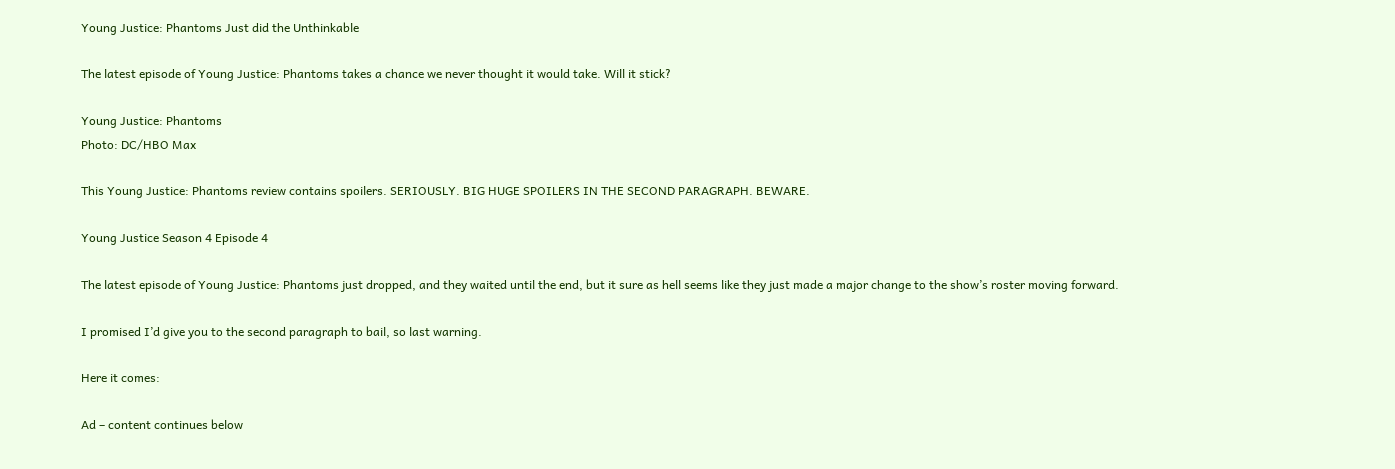Young Justice: Phantoms Just did the Unthinkable

The latest episode of Young Justice: Phantoms takes a chance we never thought it would take. Will it stick?

Young Justice: Phantoms
Photo: DC/HBO Max

This Young Justice: Phantoms review contains spoilers. SERIOUSLY. BIG HUGE SPOILERS IN THE SECOND PARAGRAPH. BEWARE.

Young Justice Season 4 Episode 4

The latest episode of Young Justice: Phantoms just dropped, and they waited until the end, but it sure as hell seems like they just made a major change to the show’s roster moving forward.

I promised I’d give you to the second paragraph to bail, so last warning.

Here it comes:

Ad – content continues below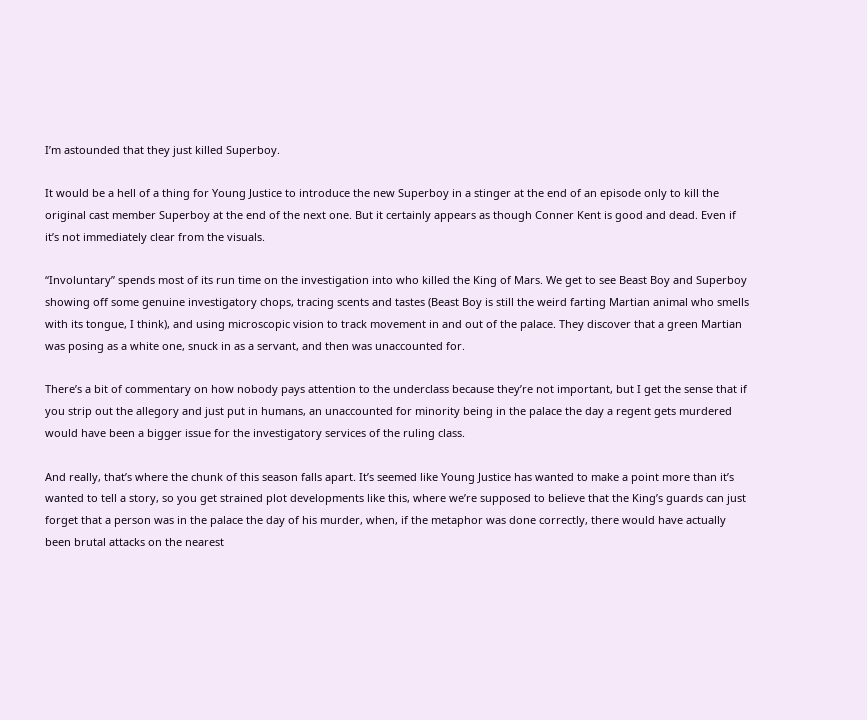I’m astounded that they just killed Superboy.

It would be a hell of a thing for Young Justice to introduce the new Superboy in a stinger at the end of an episode only to kill the original cast member Superboy at the end of the next one. But it certainly appears as though Conner Kent is good and dead. Even if it’s not immediately clear from the visuals.

“Involuntary” spends most of its run time on the investigation into who killed the King of Mars. We get to see Beast Boy and Superboy showing off some genuine investigatory chops, tracing scents and tastes (Beast Boy is still the weird farting Martian animal who smells with its tongue, I think), and using microscopic vision to track movement in and out of the palace. They discover that a green Martian was posing as a white one, snuck in as a servant, and then was unaccounted for.

There’s a bit of commentary on how nobody pays attention to the underclass because they’re not important, but I get the sense that if you strip out the allegory and just put in humans, an unaccounted for minority being in the palace the day a regent gets murdered would have been a bigger issue for the investigatory services of the ruling class.

And really, that’s where the chunk of this season falls apart. It’s seemed like Young Justice has wanted to make a point more than it’s wanted to tell a story, so you get strained plot developments like this, where we’re supposed to believe that the King’s guards can just forget that a person was in the palace the day of his murder, when, if the metaphor was done correctly, there would have actually been brutal attacks on the nearest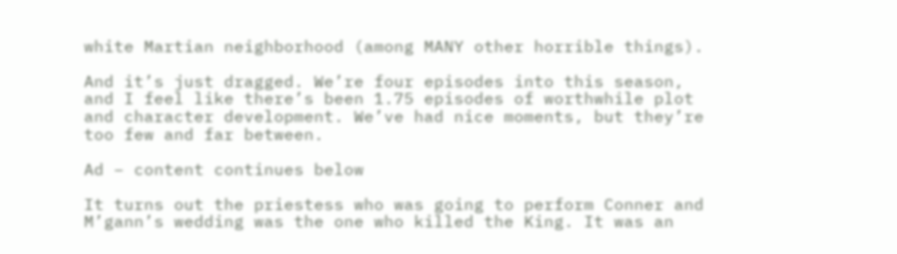white Martian neighborhood (among MANY other horrible things).

And it’s just dragged. We’re four episodes into this season, and I feel like there’s been 1.75 episodes of worthwhile plot and character development. We’ve had nice moments, but they’re too few and far between.

Ad – content continues below

It turns out the priestess who was going to perform Conner and M’gann’s wedding was the one who killed the King. It was an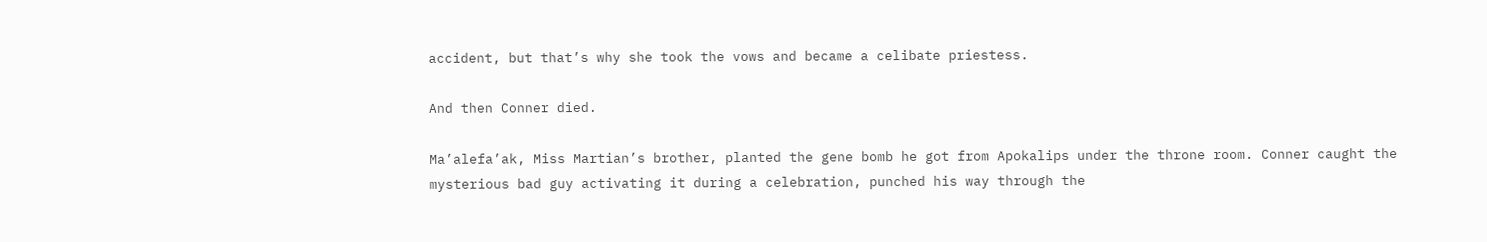accident, but that’s why she took the vows and became a celibate priestess.

And then Conner died.

Ma’alefa’ak, Miss Martian’s brother, planted the gene bomb he got from Apokalips under the throne room. Conner caught the mysterious bad guy activating it during a celebration, punched his way through the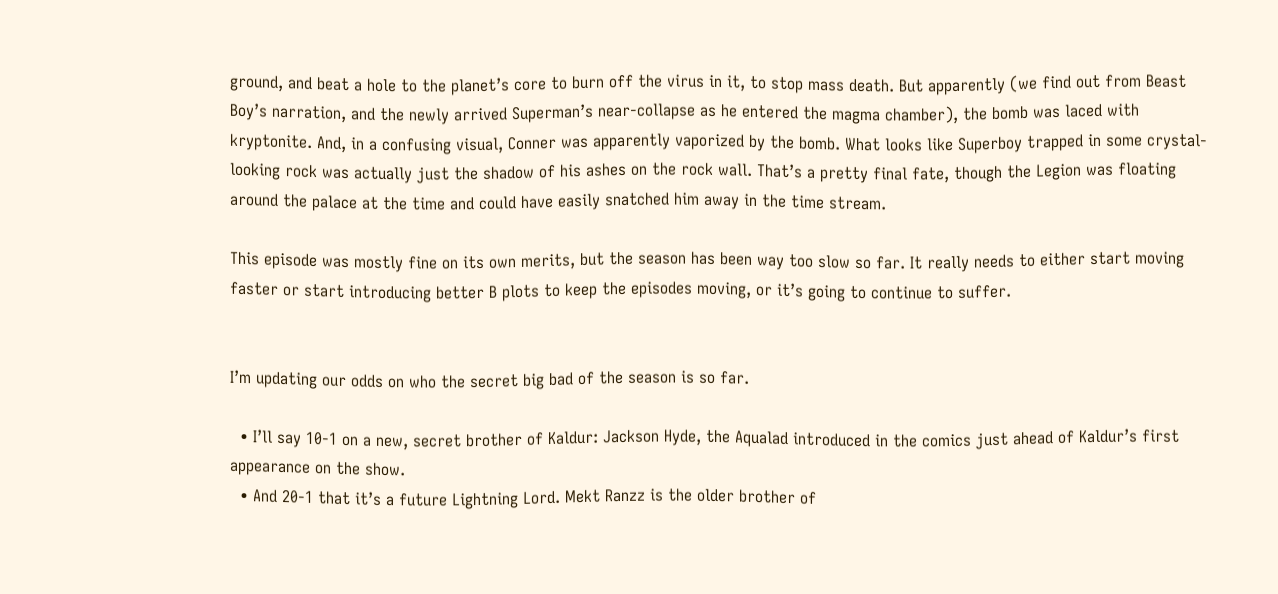ground, and beat a hole to the planet’s core to burn off the virus in it, to stop mass death. But apparently (we find out from Beast Boy’s narration, and the newly arrived Superman’s near-collapse as he entered the magma chamber), the bomb was laced with kryptonite. And, in a confusing visual, Conner was apparently vaporized by the bomb. What looks like Superboy trapped in some crystal-looking rock was actually just the shadow of his ashes on the rock wall. That’s a pretty final fate, though the Legion was floating around the palace at the time and could have easily snatched him away in the time stream.

This episode was mostly fine on its own merits, but the season has been way too slow so far. It really needs to either start moving faster or start introducing better B plots to keep the episodes moving, or it’s going to continue to suffer.


I’m updating our odds on who the secret big bad of the season is so far.

  • I’ll say 10-1 on a new, secret brother of Kaldur: Jackson Hyde, the Aqualad introduced in the comics just ahead of Kaldur’s first appearance on the show.
  • And 20-1 that it’s a future Lightning Lord. Mekt Ranzz is the older brother of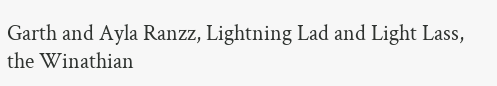Garth and Ayla Ranzz, Lightning Lad and Light Lass, the Winathian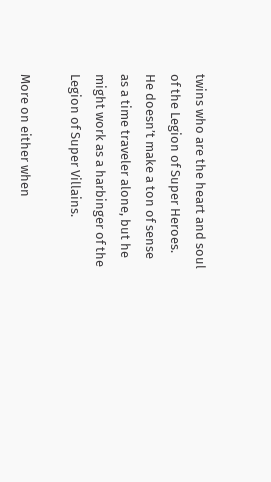twins who are the heart and soul of the Legion of Super Heroes. He doesn’t make a ton of sense as a time traveler alone, but he might work as a harbinger of the Legion of Super Villains.

More on either when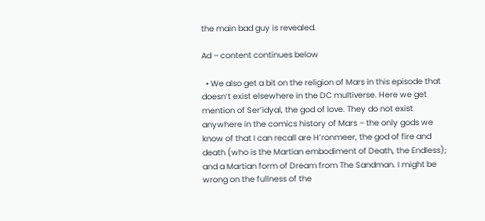the main bad guy is revealed.

Ad – content continues below

  • We also get a bit on the religion of Mars in this episode that doesn’t exist elsewhere in the DC multiverse. Here we get mention of Ser’idyal, the god of love. They do not exist anywhere in the comics history of Mars – the only gods we know of that I can recall are H’ronmeer, the god of fire and death (who is the Martian embodiment of Death, the Endless); and a Martian form of Dream from The Sandman. I might be wrong on the fullness of the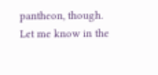pantheon, though. Let me know in the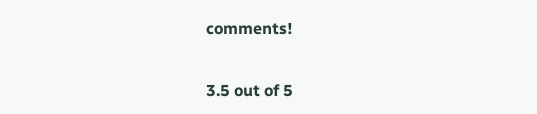comments!


3.5 out of 5